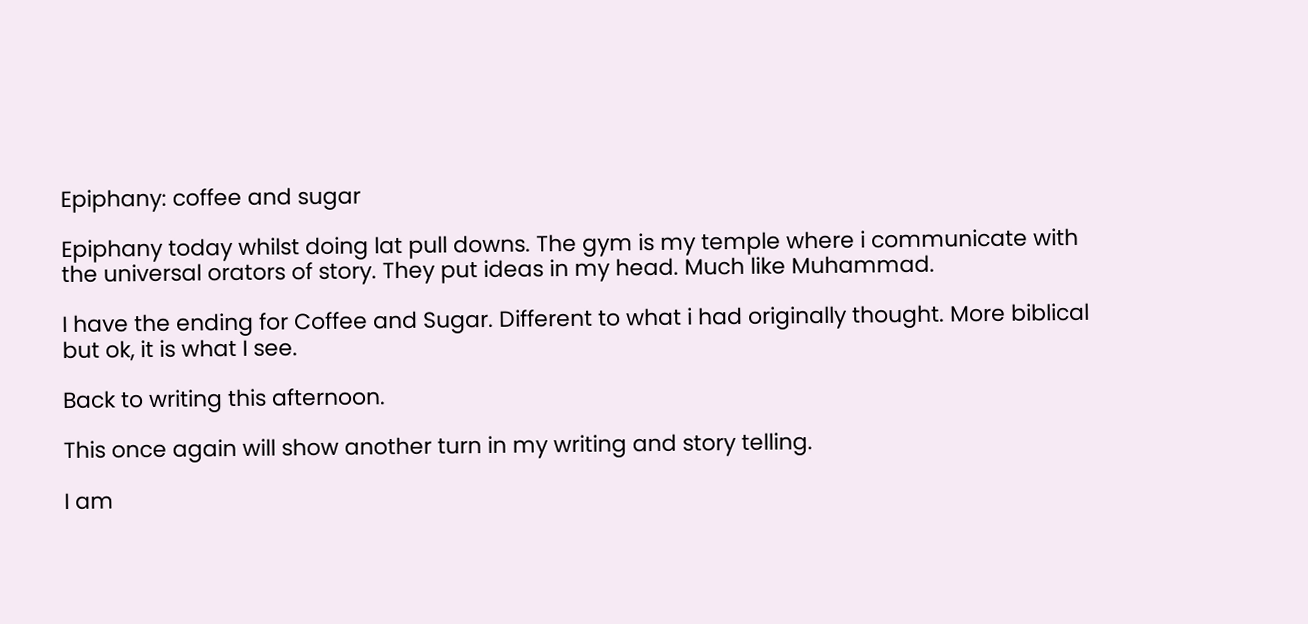Epiphany: coffee and sugar

Epiphany today whilst doing lat pull downs. The gym is my temple where i communicate with the universal orators of story. They put ideas in my head. Much like Muhammad.

I have the ending for Coffee and Sugar. Different to what i had originally thought. More biblical but ok, it is what I see.

Back to writing this afternoon.

This once again will show another turn in my writing and story telling.

I am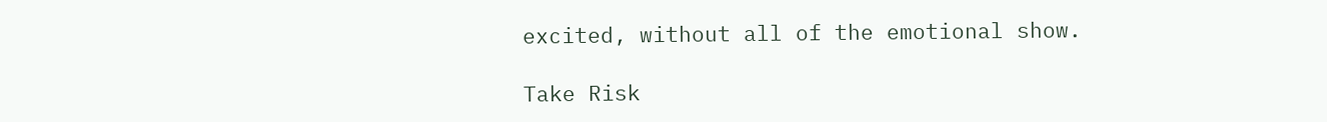excited, without all of the emotional show.

Take Risk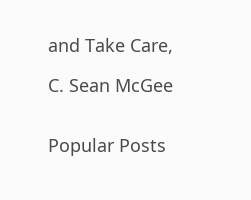and Take Care,

C. Sean McGee


Popular Posts